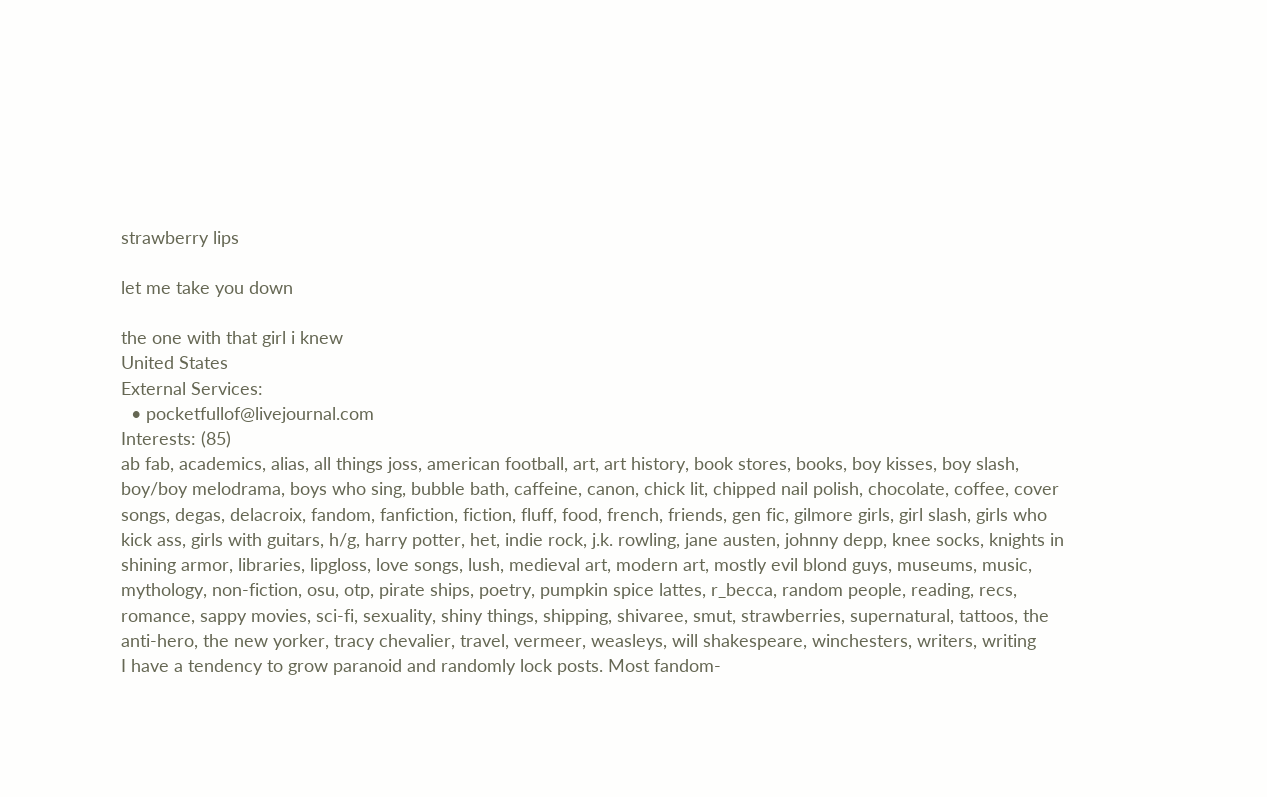strawberry lips

let me take you down

the one with that girl i knew
United States
External Services:
  • pocketfullof@livejournal.com
Interests: (85)
ab fab, academics, alias, all things joss, american football, art, art history, book stores, books, boy kisses, boy slash, boy/boy melodrama, boys who sing, bubble bath, caffeine, canon, chick lit, chipped nail polish, chocolate, coffee, cover songs, degas, delacroix, fandom, fanfiction, fiction, fluff, food, french, friends, gen fic, gilmore girls, girl slash, girls who kick ass, girls with guitars, h/g, harry potter, het, indie rock, j.k. rowling, jane austen, johnny depp, knee socks, knights in shining armor, libraries, lipgloss, love songs, lush, medieval art, modern art, mostly evil blond guys, museums, music, mythology, non-fiction, osu, otp, pirate ships, poetry, pumpkin spice lattes, r_becca, random people, reading, recs, romance, sappy movies, sci-fi, sexuality, shiny things, shipping, shivaree, smut, strawberries, supernatural, tattoos, the anti-hero, the new yorker, tracy chevalier, travel, vermeer, weasleys, will shakespeare, winchesters, writers, writing
I have a tendency to grow paranoid and randomly lock posts. Most fandom-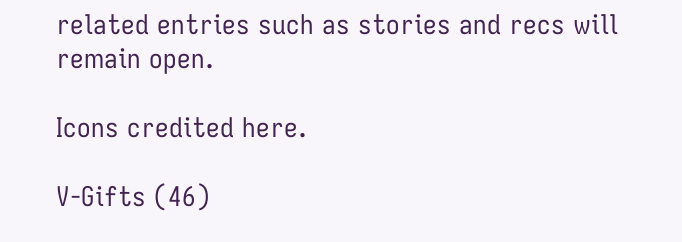related entries such as stories and recs will remain open.

Icons credited here.

V-Gifts (46)